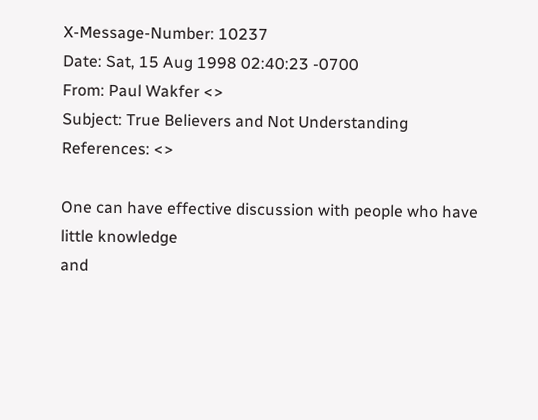X-Message-Number: 10237
Date: Sat, 15 Aug 1998 02:40:23 -0700
From: Paul Wakfer <>
Subject: True Believers and Not Understanding
References: <>

One can have effective discussion with people who have little knowledge
and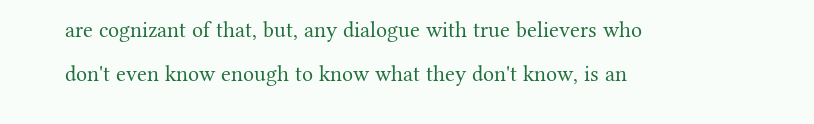are cognizant of that, but, any dialogue with true believers who
don't even know enough to know what they don't know, is an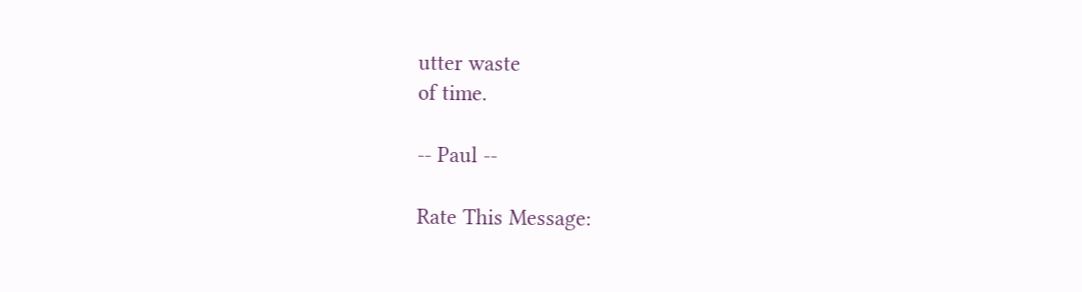utter waste
of time.

-- Paul --

Rate This Message: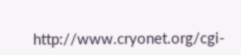http://www.cryonet.org/cgi-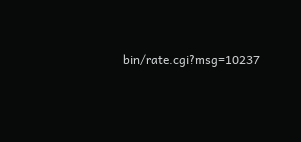bin/rate.cgi?msg=10237